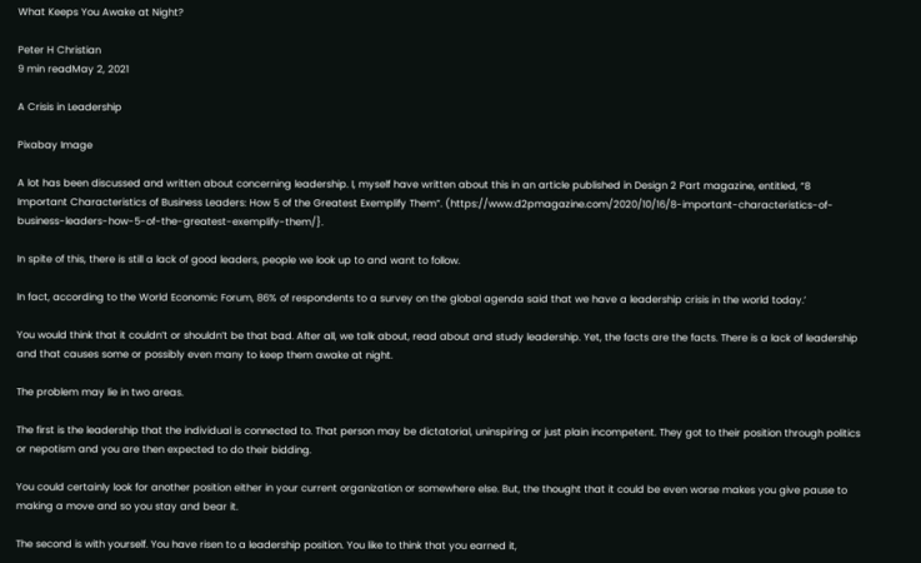What Keeps You Awake at Night?

Peter H Christian
9 min readMay 2, 2021

A Crisis in Leadership

Pixabay Image

A lot has been discussed and written about concerning leadership. I, myself have written about this in an article published in Design 2 Part magazine, entitled, “8 Important Characteristics of Business Leaders: How 5 of the Greatest Exemplify Them”. (https://www.d2pmagazine.com/2020/10/16/8-important-characteristics-of-business-leaders-how-5-of-the-greatest-exemplify-them/}.

In spite of this, there is still a lack of good leaders, people we look up to and want to follow.

In fact, according to the World Economic Forum, 86% of respondents to a survey on the global agenda said that we have a leadership crisis in the world today.’

You would think that it couldn’t or shouldn’t be that bad. After all, we talk about, read about and study leadership. Yet, the facts are the facts. There is a lack of leadership and that causes some or possibly even many to keep them awake at night.

The problem may lie in two areas.

The first is the leadership that the individual is connected to. That person may be dictatorial, uninspiring or just plain incompetent. They got to their position through politics or nepotism and you are then expected to do their bidding.

You could certainly look for another position either in your current organization or somewhere else. But, the thought that it could be even worse makes you give pause to making a move and so you stay and bear it.

The second is with yourself. You have risen to a leadership position. You like to think that you earned it,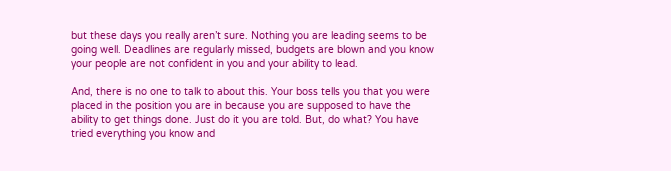but these days you really aren’t sure. Nothing you are leading seems to be going well. Deadlines are regularly missed, budgets are blown and you know your people are not confident in you and your ability to lead.

And, there is no one to talk to about this. Your boss tells you that you were placed in the position you are in because you are supposed to have the ability to get things done. Just do it you are told. But, do what? You have tried everything you know and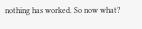nothing has worked. So now what?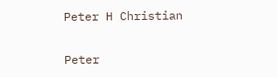Peter H Christian

Peter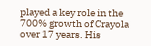played a key role in the 700% growth of Crayola over 17 years. His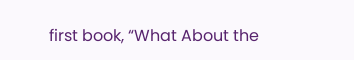first book, “What About the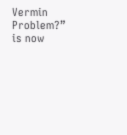Vermin Problem?” is now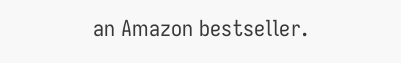an Amazon bestseller.